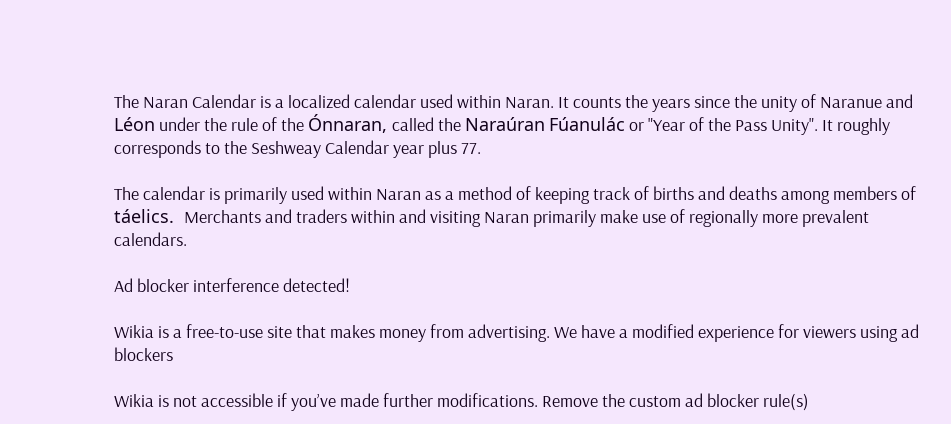The Naran Calendar is a localized calendar used within Naran. It counts the years since the unity of Naranue and Léon under the rule of the Ónnaran, called the Naraúran Fúanulác or "Year of the Pass Unity". It roughly corresponds to the Seshweay Calendar year plus 77.

The calendar is primarily used within Naran as a method of keeping track of births and deaths among members of táelics.  Merchants and traders within and visiting Naran primarily make use of regionally more prevalent calendars.

Ad blocker interference detected!

Wikia is a free-to-use site that makes money from advertising. We have a modified experience for viewers using ad blockers

Wikia is not accessible if you’ve made further modifications. Remove the custom ad blocker rule(s)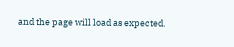and the page will load as expected.